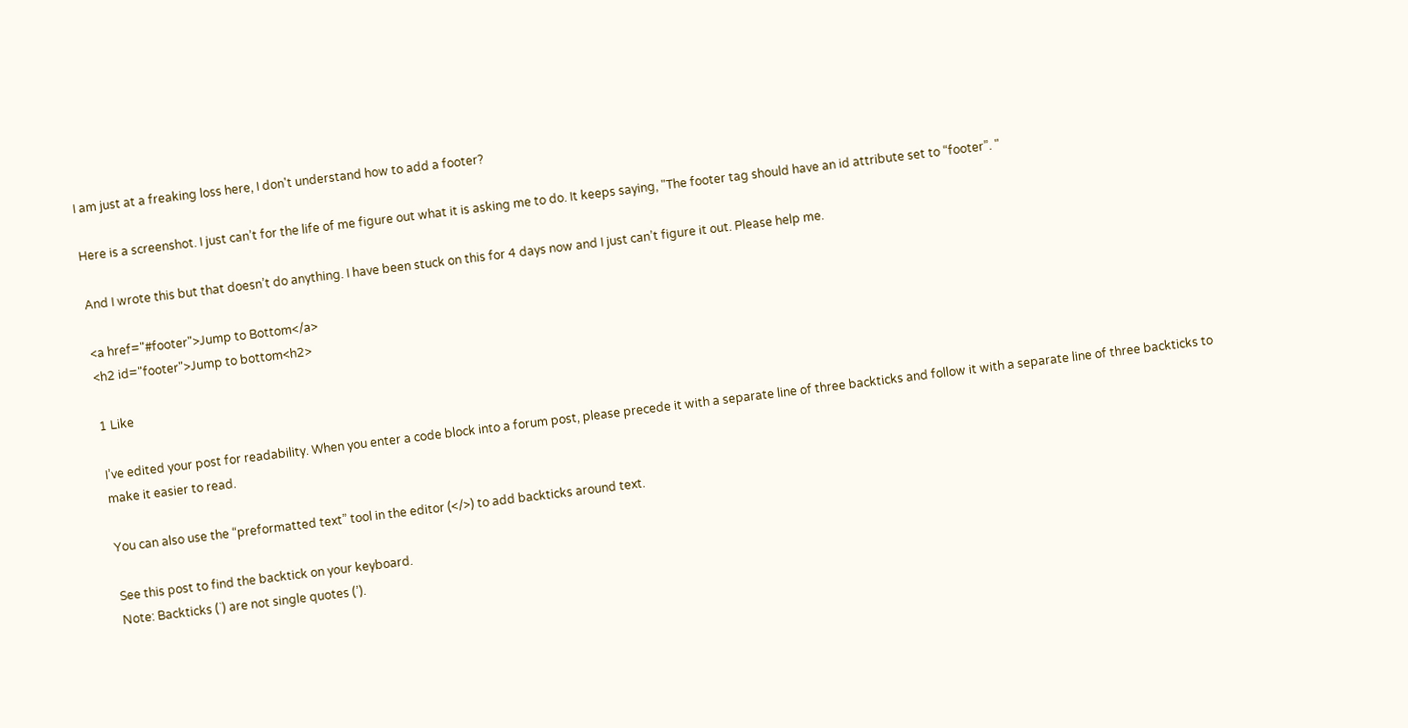I am just at a freaking loss here, I don't understand how to add a footer?

Here is a screenshot. I just can’t for the life of me figure out what it is asking me to do. It keeps saying, "The footer tag should have an id attribute set to “footer”. "

And I wrote this but that doesn’t do anything. I have been stuck on this for 4 days now and I just can’t figure it out. Please help me.

<a href="#footer">Jump to Bottom</a>
<h2 id="footer">Jump to bottom<h2>

1 Like

I’ve edited your post for readability. When you enter a code block into a forum post, please precede it with a separate line of three backticks and follow it with a separate line of three backticks to make it easier to read.

You can also use the “preformatted text” tool in the editor (</>) to add backticks around text.

See this post to find the backtick on your keyboard.
Note: Backticks (`) are not single quotes (’).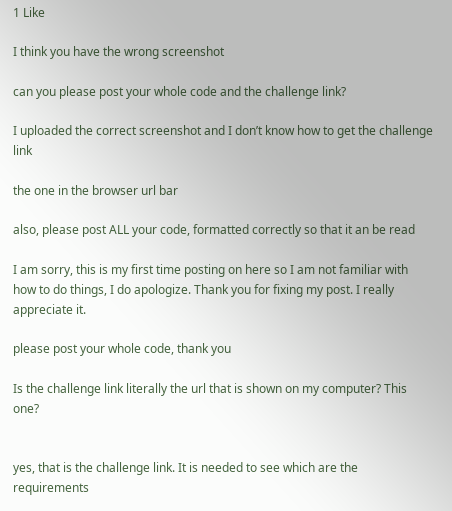1 Like

I think you have the wrong screenshot

can you please post your whole code and the challenge link?

I uploaded the correct screenshot and I don’t know how to get the challenge link

the one in the browser url bar

also, please post ALL your code, formatted correctly so that it an be read

I am sorry, this is my first time posting on here so I am not familiar with how to do things, I do apologize. Thank you for fixing my post. I really appreciate it.

please post your whole code, thank you

Is the challenge link literally the url that is shown on my computer? This one?


yes, that is the challenge link. It is needed to see which are the requirements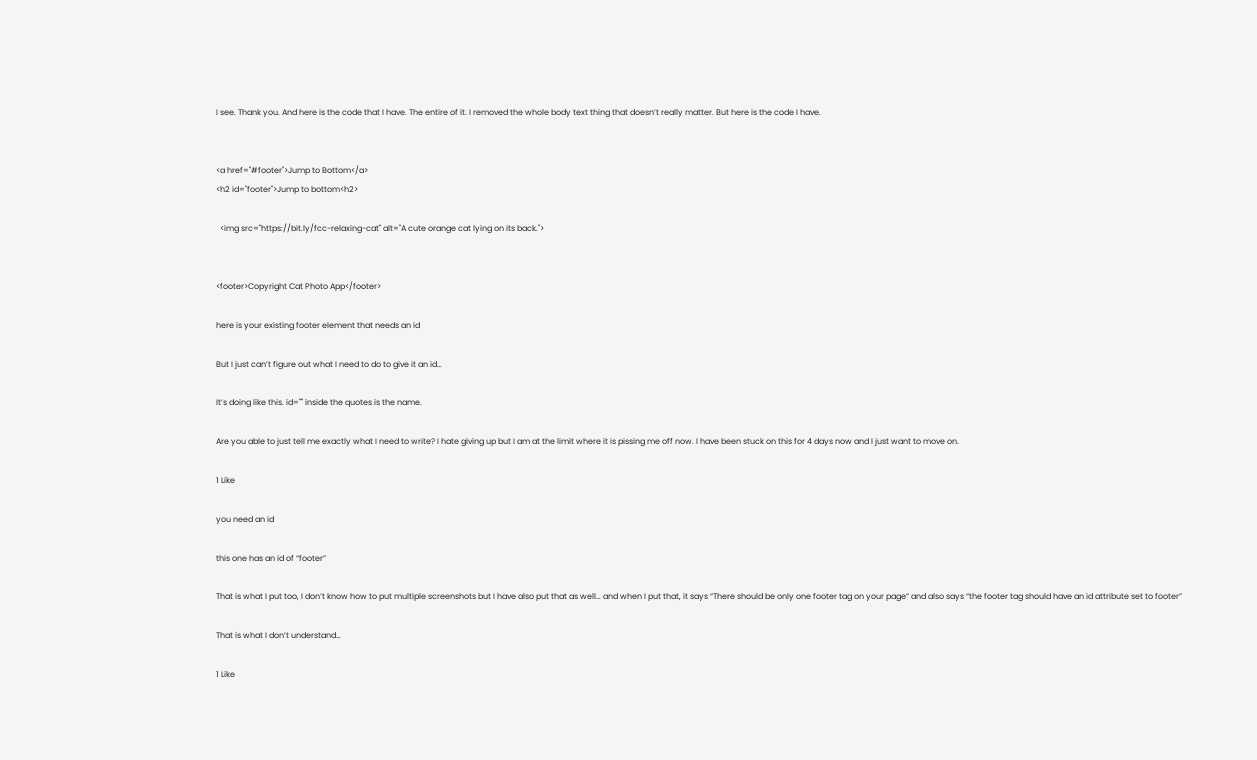I see. Thank you. And here is the code that I have. The entire of it. I removed the whole body text thing that doesn’t really matter. But here is the code I have.


<a href="#footer">Jump to Bottom</a>
<h2 id="footer">Jump to bottom<h2>

  <img src="https://bit.ly/fcc-relaxing-cat" alt="A cute orange cat lying on its back.">


<footer>Copyright Cat Photo App</footer>

here is your existing footer element that needs an id

But I just can’t figure out what I need to do to give it an id…

It’s doing like this. id="" inside the quotes is the name.

Are you able to just tell me exactly what I need to write? I hate giving up but I am at the limit where it is pissing me off now. I have been stuck on this for 4 days now and I just want to move on.

1 Like

you need an id

this one has an id of “footer”

That is what I put too, I don’t know how to put multiple screenshots but I have also put that as well… and when I put that, it says “There should be only one footer tag on your page” and also says “the footer tag should have an id attribute set to footer”

That is what I don’t understand…

1 Like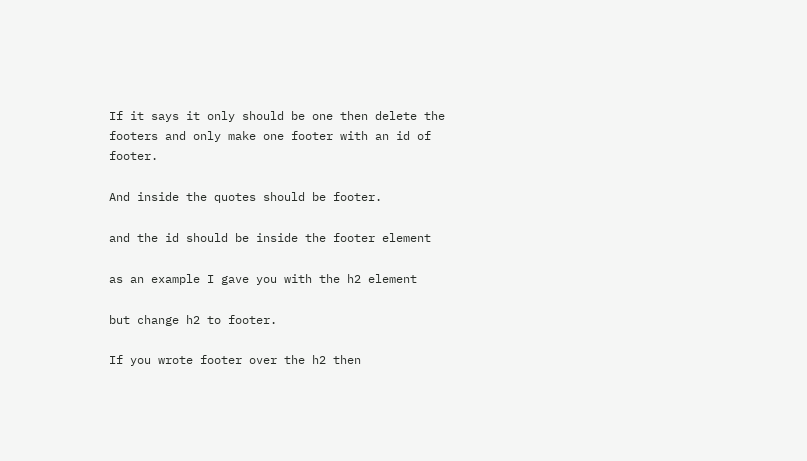If it says it only should be one then delete the footers and only make one footer with an id of footer.

And inside the quotes should be footer.

and the id should be inside the footer element

as an example I gave you with the h2 element

but change h2 to footer.

If you wrote footer over the h2 then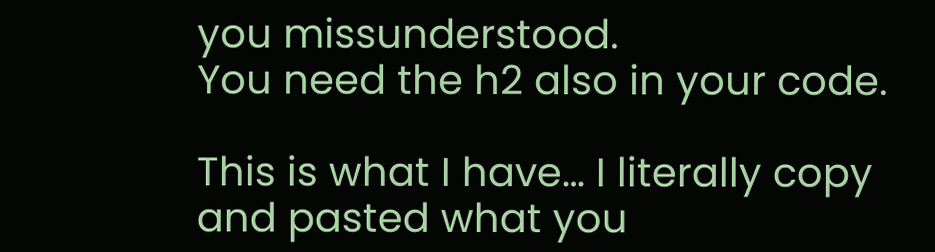you missunderstood.
You need the h2 also in your code.

This is what I have… I literally copy and pasted what you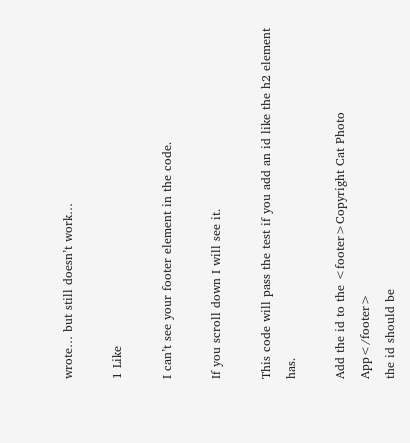wrote… but still doesn’t work…

1 Like

I can’t see your footer element in the code.

If you scroll down I will see it.

This code will pass the test if you add an id like the h2 element has.

Add the id to the <footer>Copyright Cat Photo App</footer>
the id should be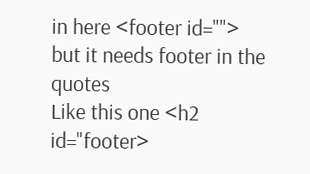in here <footer id=""> but it needs footer in the quotes
Like this one <h2 id="footer>